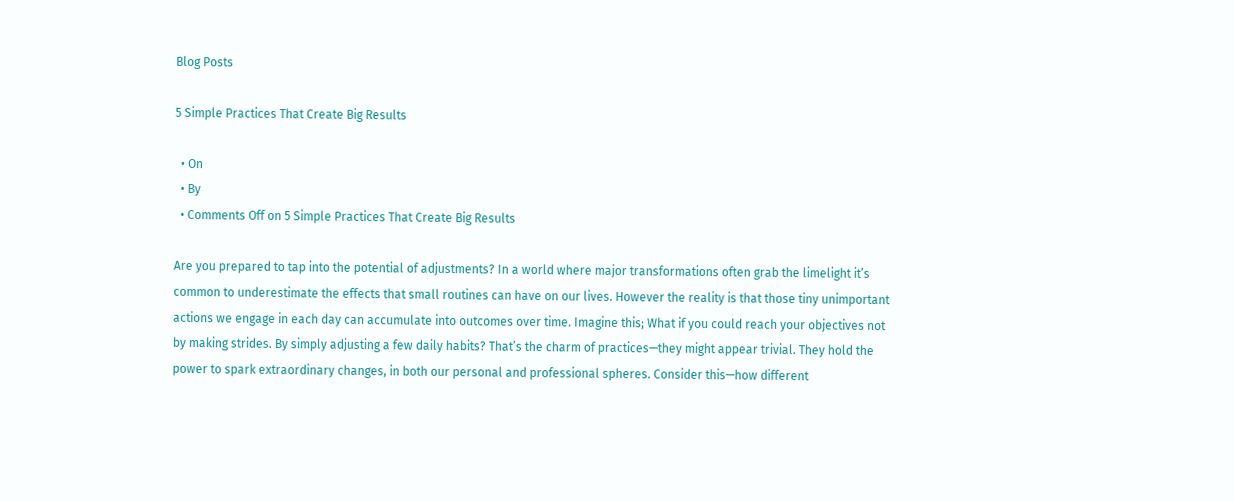Blog Posts

5 Simple Practices That Create Big Results

  • On
  • By
  • Comments Off on 5 Simple Practices That Create Big Results

Are you prepared to tap into the potential of adjustments? In a world where major transformations often grab the limelight it’s common to underestimate the effects that small routines can have on our lives. However the reality is that those tiny unimportant actions we engage in each day can accumulate into outcomes over time. Imagine this; What if you could reach your objectives not by making strides. By simply adjusting a few daily habits? That’s the charm of practices—they might appear trivial. They hold the power to spark extraordinary changes, in both our personal and professional spheres. Consider this—how different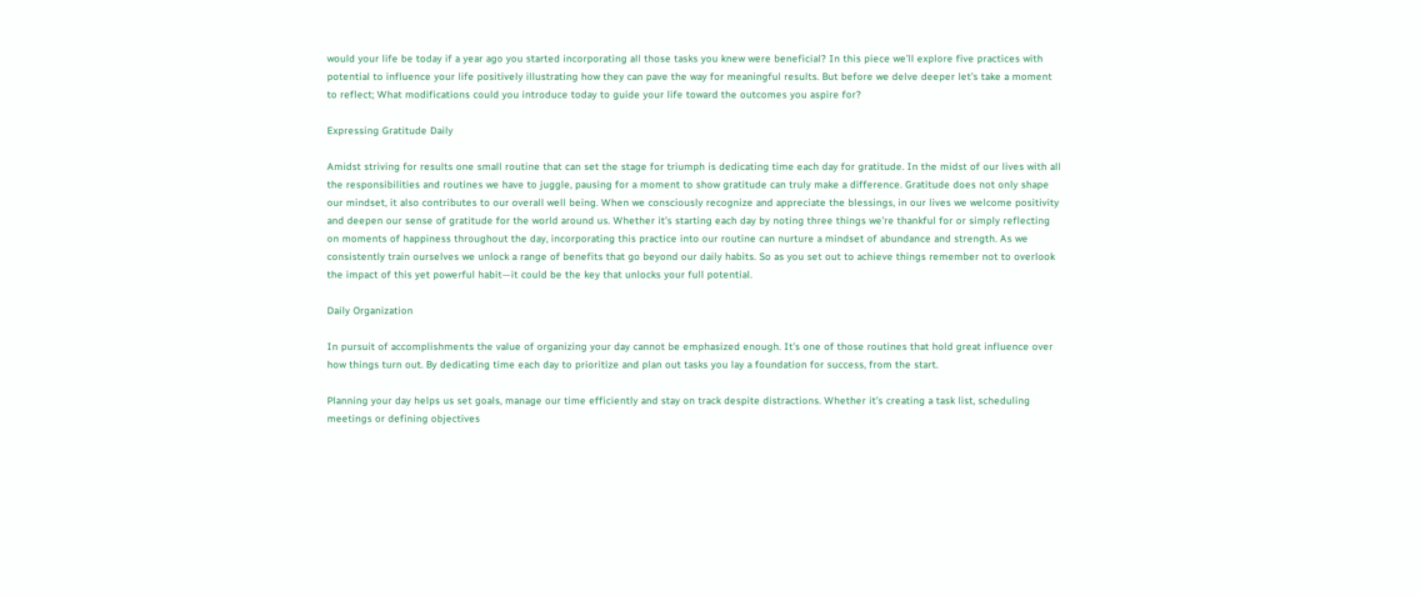would your life be today if a year ago you started incorporating all those tasks you knew were beneficial? In this piece we’ll explore five practices with potential to influence your life positively illustrating how they can pave the way for meaningful results. But before we delve deeper let’s take a moment to reflect; What modifications could you introduce today to guide your life toward the outcomes you aspire for?

Expressing Gratitude Daily

Amidst striving for results one small routine that can set the stage for triumph is dedicating time each day for gratitude. In the midst of our lives with all the responsibilities and routines we have to juggle, pausing for a moment to show gratitude can truly make a difference. Gratitude does not only shape our mindset, it also contributes to our overall well being. When we consciously recognize and appreciate the blessings, in our lives we welcome positivity and deepen our sense of gratitude for the world around us. Whether it’s starting each day by noting three things we’re thankful for or simply reflecting on moments of happiness throughout the day, incorporating this practice into our routine can nurture a mindset of abundance and strength. As we consistently train ourselves we unlock a range of benefits that go beyond our daily habits. So as you set out to achieve things remember not to overlook the impact of this yet powerful habit—it could be the key that unlocks your full potential.

Daily Organization

In pursuit of accomplishments the value of organizing your day cannot be emphasized enough. It’s one of those routines that hold great influence over how things turn out. By dedicating time each day to prioritize and plan out tasks you lay a foundation for success, from the start.

Planning your day helps us set goals, manage our time efficiently and stay on track despite distractions. Whether it’s creating a task list, scheduling meetings or defining objectives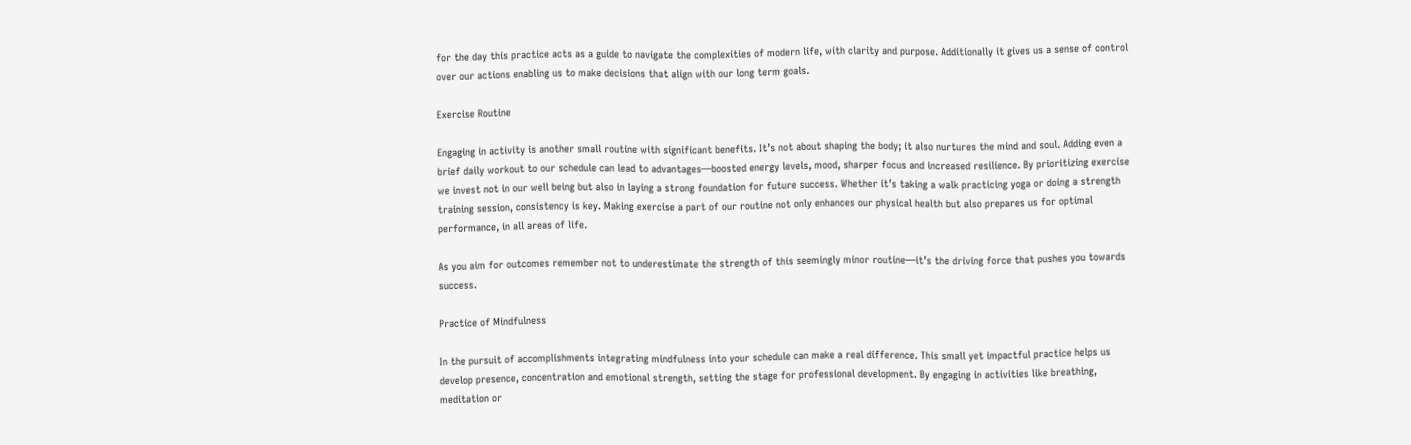for the day this practice acts as a guide to navigate the complexities of modern life, with clarity and purpose. Additionally it gives us a sense of control over our actions enabling us to make decisions that align with our long term goals.

Exercise Routine

Engaging in activity is another small routine with significant benefits. It’s not about shaping the body; it also nurtures the mind and soul. Adding even a brief daily workout to our schedule can lead to advantages—boosted energy levels, mood, sharper focus and increased resilience. By prioritizing exercise we invest not in our well being but also in laying a strong foundation for future success. Whether it’s taking a walk practicing yoga or doing a strength training session, consistency is key. Making exercise a part of our routine not only enhances our physical health but also prepares us for optimal performance, in all areas of life.

As you aim for outcomes remember not to underestimate the strength of this seemingly minor routine—it’s the driving force that pushes you towards success.

Practice of Mindfulness

In the pursuit of accomplishments integrating mindfulness into your schedule can make a real difference. This small yet impactful practice helps us develop presence, concentration and emotional strength, setting the stage for professional development. By engaging in activities like breathing, meditation or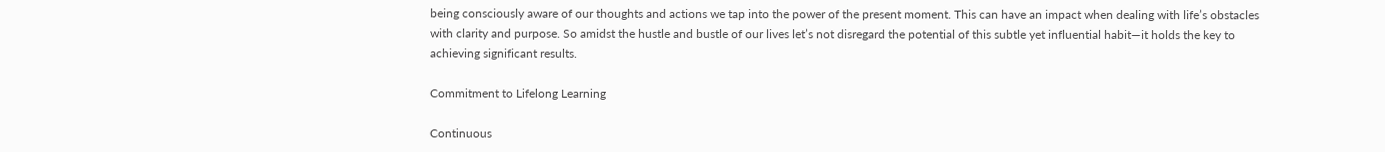being consciously aware of our thoughts and actions we tap into the power of the present moment. This can have an impact when dealing with life’s obstacles with clarity and purpose. So amidst the hustle and bustle of our lives let’s not disregard the potential of this subtle yet influential habit—it holds the key to achieving significant results.

Commitment to Lifelong Learning

Continuous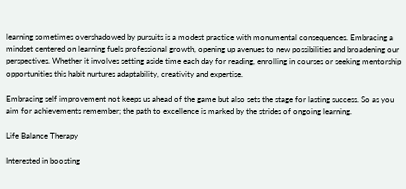learning sometimes overshadowed by pursuits is a modest practice with monumental consequences. Embracing a mindset centered on learning fuels professional growth, opening up avenues to new possibilities and broadening our perspectives. Whether it involves setting aside time each day for reading, enrolling in courses or seeking mentorship opportunities this habit nurtures adaptability, creativity and expertise.

Embracing self improvement not keeps us ahead of the game but also sets the stage for lasting success. So as you aim for achievements remember; the path to excellence is marked by the strides of ongoing learning.

Life Balance Therapy

Interested in boosting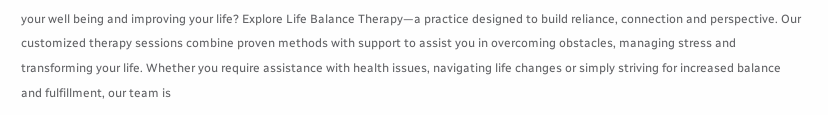your well being and improving your life? Explore Life Balance Therapy—a practice designed to build reliance, connection and perspective. Our customized therapy sessions combine proven methods with support to assist you in overcoming obstacles, managing stress and transforming your life. Whether you require assistance with health issues, navigating life changes or simply striving for increased balance and fulfillment, our team is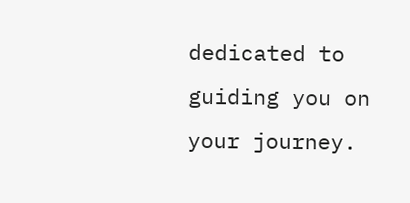dedicated to guiding you on your journey.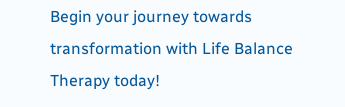Begin your journey towards transformation with Life Balance Therapy today!